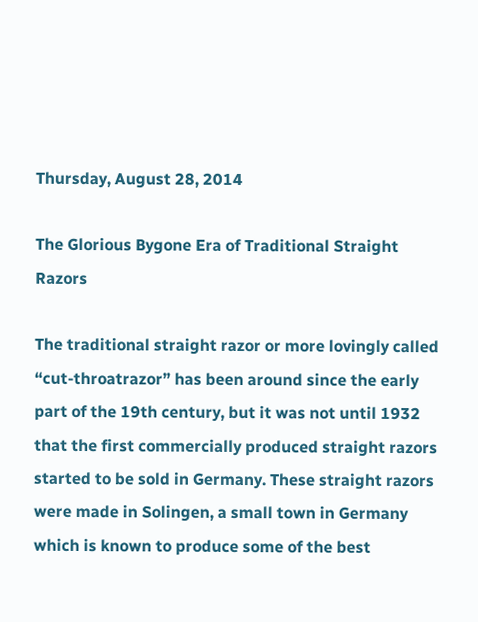Thursday, August 28, 2014

The Glorious Bygone Era of Traditional Straight Razors

The traditional straight razor or more lovingly called “cut-throatrazor” has been around since the early part of the 19th century, but it was not until 1932 that the first commercially produced straight razors started to be sold in Germany. These straight razors were made in Solingen, a small town in Germany which is known to produce some of the best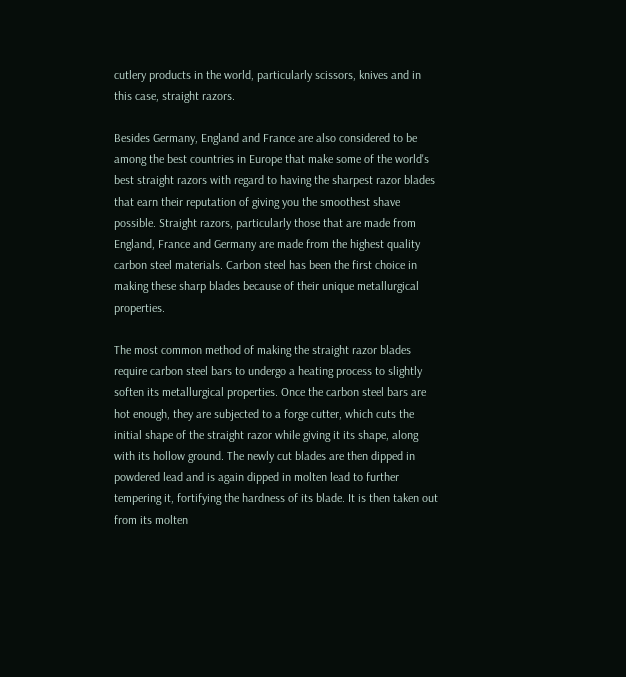cutlery products in the world, particularly scissors, knives and in this case, straight razors.

Besides Germany, England and France are also considered to be among the best countries in Europe that make some of the world's best straight razors with regard to having the sharpest razor blades that earn their reputation of giving you the smoothest shave possible. Straight razors, particularly those that are made from England, France and Germany are made from the highest quality carbon steel materials. Carbon steel has been the first choice in making these sharp blades because of their unique metallurgical properties.

The most common method of making the straight razor blades require carbon steel bars to undergo a heating process to slightly soften its metallurgical properties. Once the carbon steel bars are hot enough, they are subjected to a forge cutter, which cuts the initial shape of the straight razor while giving it its shape, along with its hollow ground. The newly cut blades are then dipped in powdered lead and is again dipped in molten lead to further tempering it, fortifying the hardness of its blade. It is then taken out from its molten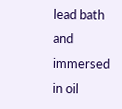lead bath and immersed in oil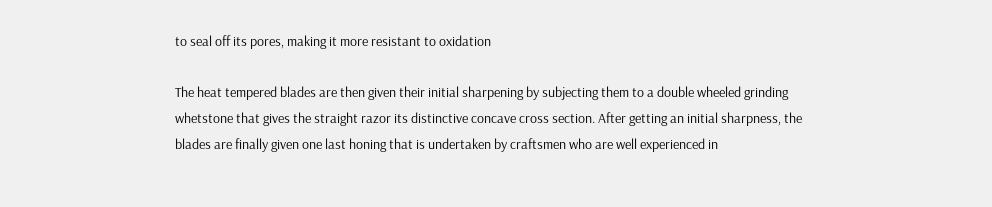to seal off its pores, making it more resistant to oxidation

The heat tempered blades are then given their initial sharpening by subjecting them to a double wheeled grinding whetstone that gives the straight razor its distinctive concave cross section. After getting an initial sharpness, the blades are finally given one last honing that is undertaken by craftsmen who are well experienced in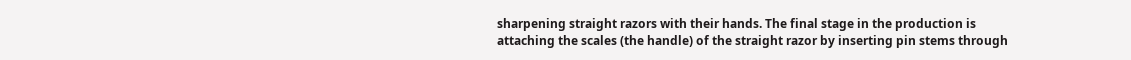sharpening straight razors with their hands. The final stage in the production is attaching the scales (the handle) of the straight razor by inserting pin stems through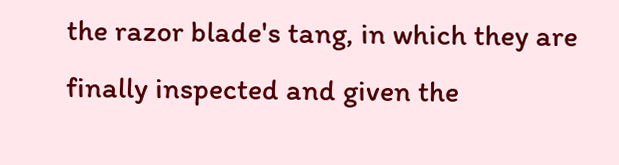the razor blade's tang, in which they are finally inspected and given the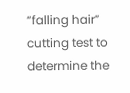“falling hair” cutting test to determine the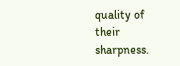quality of their sharpness.